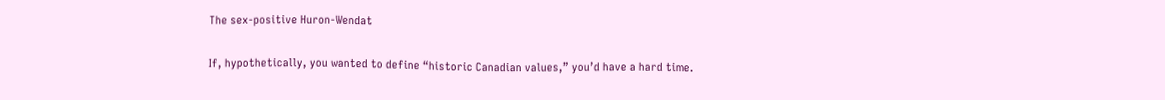The sex-positive Huron-Wendat

If, hypothetically, you wanted to define “historic Canadian values,” you’d have a hard time.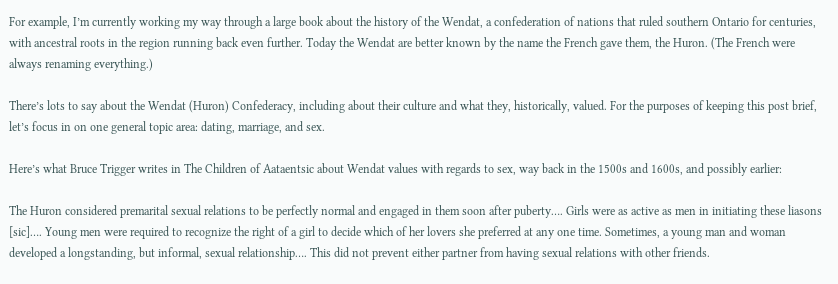For example, I’m currently working my way through a large book about the history of the Wendat, a confederation of nations that ruled southern Ontario for centuries, with ancestral roots in the region running back even further. Today the Wendat are better known by the name the French gave them, the Huron. (The French were always renaming everything.)

There’s lots to say about the Wendat (Huron) Confederacy, including about their culture and what they, historically, valued. For the purposes of keeping this post brief, let’s focus in on one general topic area: dating, marriage, and sex.

Here’s what Bruce Trigger writes in The Children of Aataentsic about Wendat values with regards to sex, way back in the 1500s and 1600s, and possibly earlier:

The Huron considered premarital sexual relations to be perfectly normal and engaged in them soon after puberty…. Girls were as active as men in initiating these liasons [sic]…. Young men were required to recognize the right of a girl to decide which of her lovers she preferred at any one time. Sometimes, a young man and woman developed a longstanding, but informal, sexual relationship…. This did not prevent either partner from having sexual relations with other friends.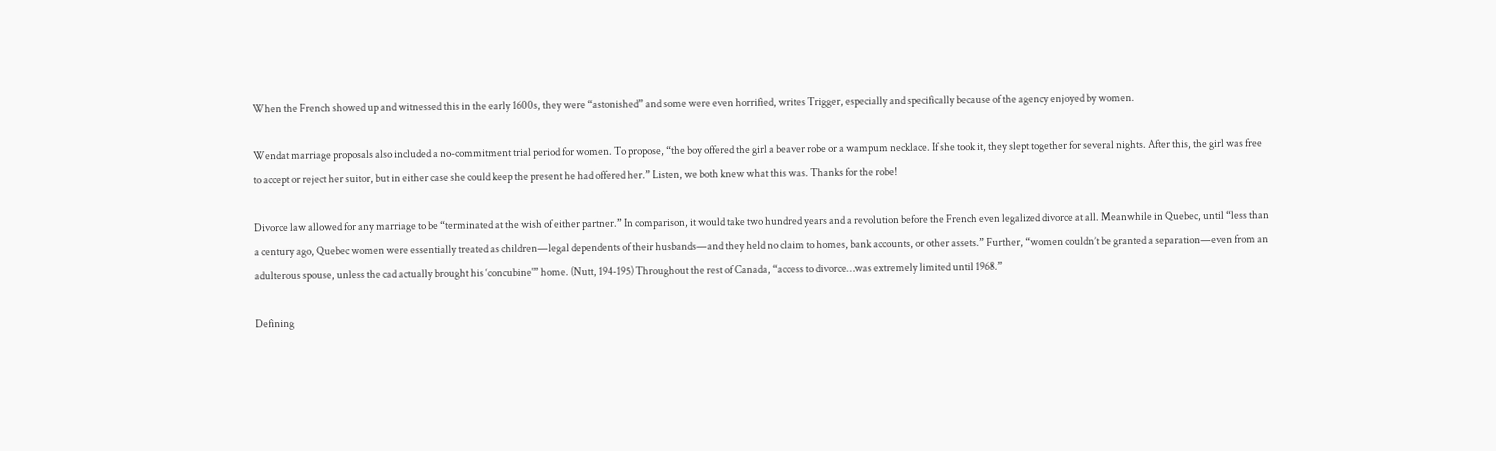When the French showed up and witnessed this in the early 1600s, they were “astonished” and some were even horrified, writes Trigger, especially and specifically because of the agency enjoyed by women.

Wendat marriage proposals also included a no-commitment trial period for women. To propose, “the boy offered the girl a beaver robe or a wampum necklace. If she took it, they slept together for several nights. After this, the girl was free to accept or reject her suitor, but in either case she could keep the present he had offered her.” Listen, we both knew what this was. Thanks for the robe!

Divorce law allowed for any marriage to be “terminated at the wish of either partner.” In comparison, it would take two hundred years and a revolution before the French even legalized divorce at all. Meanwhile in Quebec, until “less than a century ago, Quebec women were essentially treated as children—legal dependents of their husbands—and they held no claim to homes, bank accounts, or other assets.” Further, “women couldn’t be granted a separation—even from an adulterous spouse, unless the cad actually brought his ‘concubine'” home. (Nutt, 194-195) Throughout the rest of Canada, “access to divorce…was extremely limited until 1968.”

Defining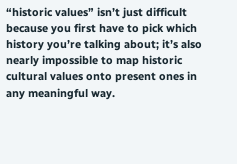“historic values” isn’t just difficult because you first have to pick which history you’re talking about; it’s also nearly impossible to map historic cultural values onto present ones in any meaningful way.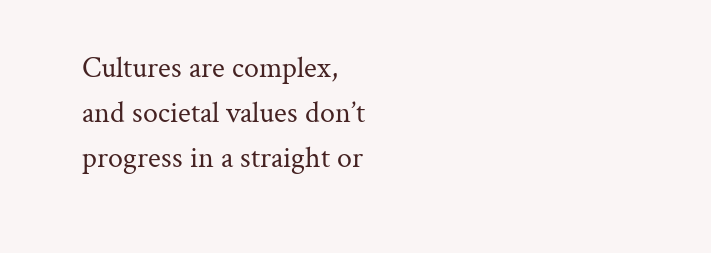Cultures are complex, and societal values don’t progress in a straight or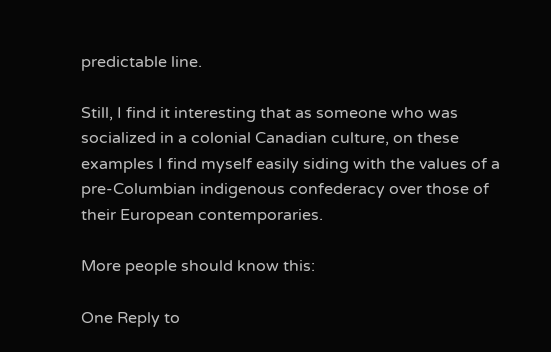predictable line.

Still, I find it interesting that as someone who was socialized in a colonial Canadian culture, on these examples I find myself easily siding with the values of a pre-Columbian indigenous confederacy over those of their European contemporaries.

More people should know this:

One Reply to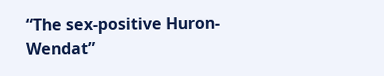“The sex-positive Huron-Wendat”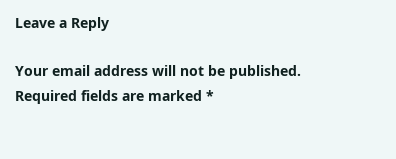Leave a Reply

Your email address will not be published. Required fields are marked *